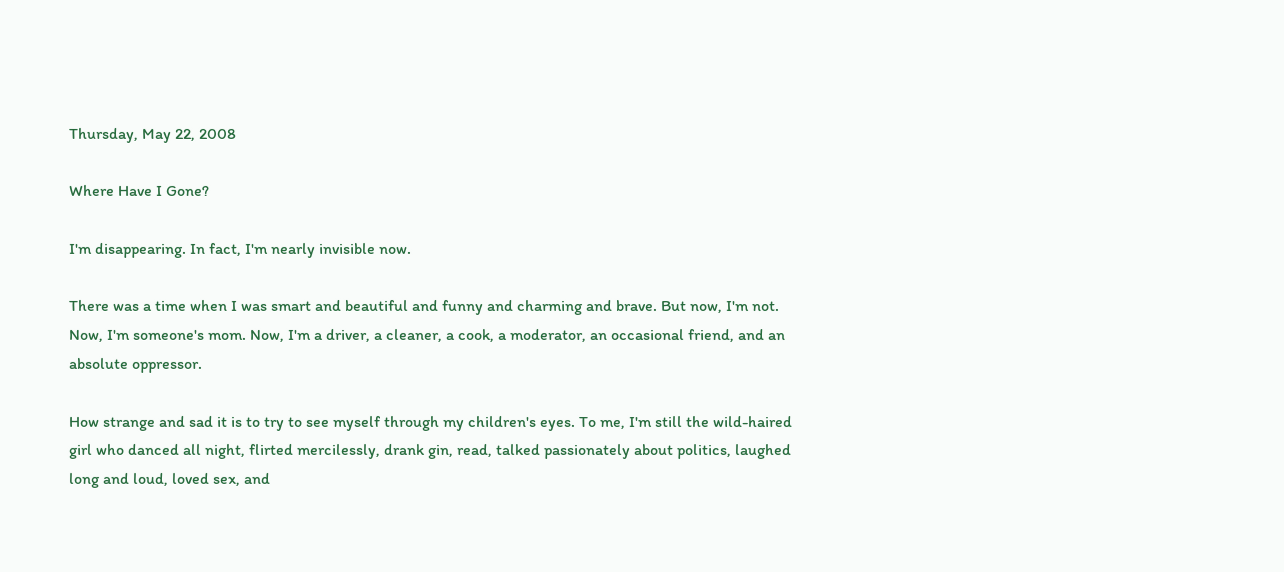Thursday, May 22, 2008

Where Have I Gone?

I'm disappearing. In fact, I'm nearly invisible now.

There was a time when I was smart and beautiful and funny and charming and brave. But now, I'm not. Now, I'm someone's mom. Now, I'm a driver, a cleaner, a cook, a moderator, an occasional friend, and an absolute oppressor.

How strange and sad it is to try to see myself through my children's eyes. To me, I'm still the wild-haired girl who danced all night, flirted mercilessly, drank gin, read, talked passionately about politics, laughed long and loud, loved sex, and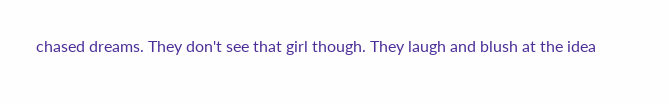chased dreams. They don't see that girl though. They laugh and blush at the idea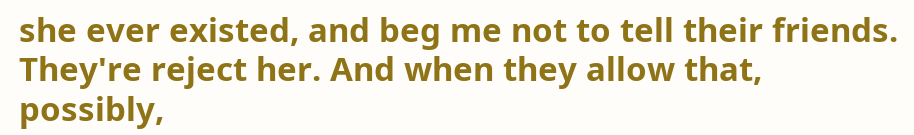she ever existed, and beg me not to tell their friends. They're reject her. And when they allow that, possibly,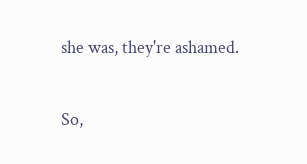she was, they're ashamed.

So,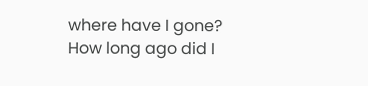where have I gone? How long ago did I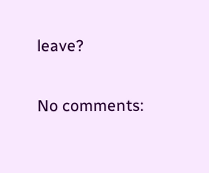leave?

No comments: